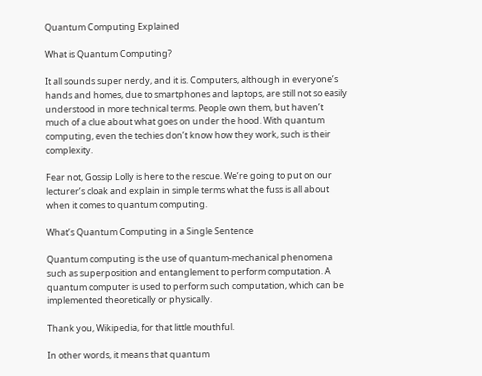Quantum Computing Explained

What is Quantum Computing?

It all sounds super nerdy, and it is. Computers, although in everyone’s hands and homes, due to smartphones and laptops, are still not so easily understood in more technical terms. People own them, but haven’t much of a clue about what goes on under the hood. With quantum computing, even the techies don’t know how they work, such is their complexity.

Fear not, Gossip Lolly is here to the rescue. We’re going to put on our lecturer’s cloak and explain in simple terms what the fuss is all about when it comes to quantum computing.

What’s Quantum Computing in a Single Sentence

Quantum computing is the use of quantum-mechanical phenomena such as superposition and entanglement to perform computation. A quantum computer is used to perform such computation, which can be implemented theoretically or physically.

Thank you, Wikipedia, for that little mouthful.

In other words, it means that quantum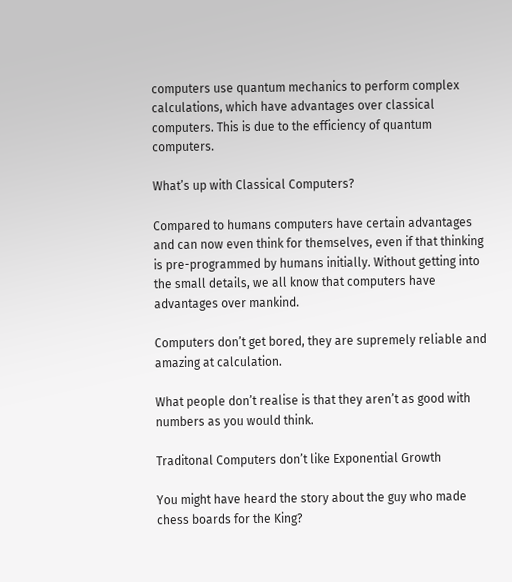computers use quantum mechanics to perform complex calculations, which have advantages over classical computers. This is due to the efficiency of quantum computers.

What’s up with Classical Computers?

Compared to humans computers have certain advantages and can now even think for themselves, even if that thinking is pre-programmed by humans initially. Without getting into the small details, we all know that computers have advantages over mankind.

Computers don’t get bored, they are supremely reliable and amazing at calculation.

What people don’t realise is that they aren’t as good with numbers as you would think.

Traditonal Computers don’t like Exponential Growth

You might have heard the story about the guy who made chess boards for the King?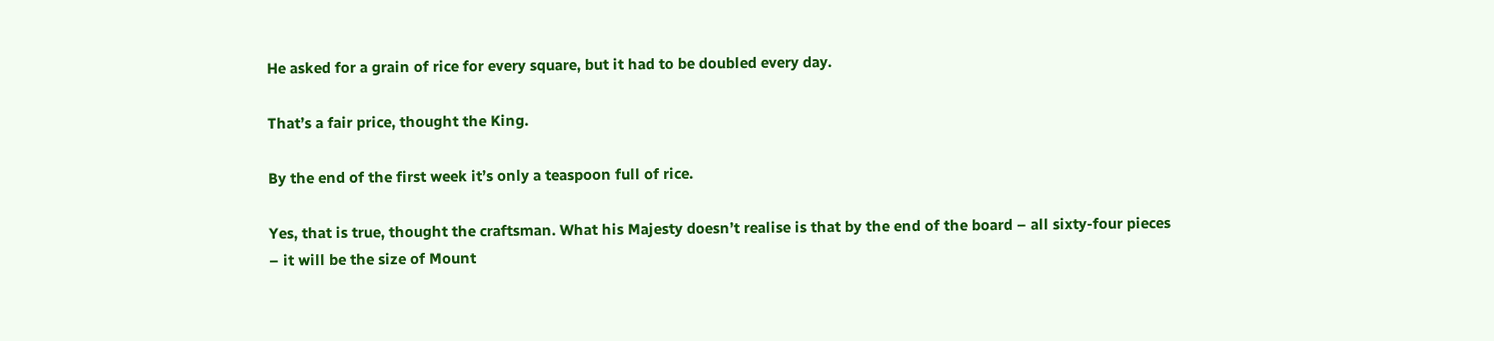He asked for a grain of rice for every square, but it had to be doubled every day.

That’s a fair price, thought the King.

By the end of the first week it’s only a teaspoon full of rice.

Yes, that is true, thought the craftsman. What his Majesty doesn’t realise is that by the end of the board – all sixty-four pieces – it will be the size of Mount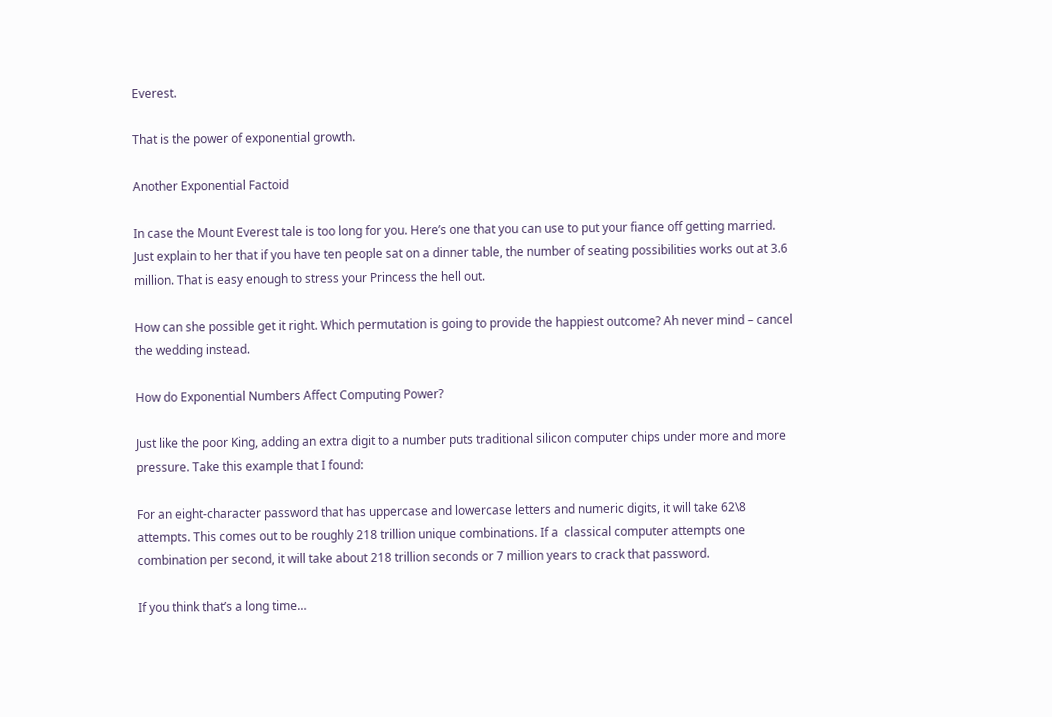Everest.

That is the power of exponential growth.

Another Exponential Factoid

In case the Mount Everest tale is too long for you. Here’s one that you can use to put your fiance off getting married. Just explain to her that if you have ten people sat on a dinner table, the number of seating possibilities works out at 3.6 million. That is easy enough to stress your Princess the hell out.

How can she possible get it right. Which permutation is going to provide the happiest outcome? Ah never mind – cancel the wedding instead.

How do Exponential Numbers Affect Computing Power?

Just like the poor King, adding an extra digit to a number puts traditional silicon computer chips under more and more pressure. Take this example that I found:

For an eight-character password that has uppercase and lowercase letters and numeric digits, it will take 62\8
attempts. This comes out to be roughly 218 trillion unique combinations. If a  classical computer attempts one combination per second, it will take about 218 trillion seconds or 7 million years to crack that password.

If you think that’s a long time…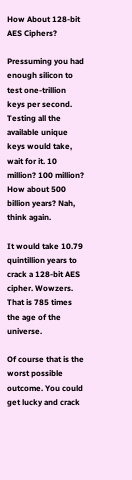How About 128-bit AES Ciphers?

Pressuming you had enough silicon to test one-trillion keys per second. Testing all the available unique keys would take, wait for it. 10 million? 100 million? How about 500 billion years? Nah, think again.

It would take 10.79 quintillion years to crack a 128-bit AES cipher. Wowzers. That is 785 times the age of the universe.

Of course that is the worst possible outcome. You could get lucky and crack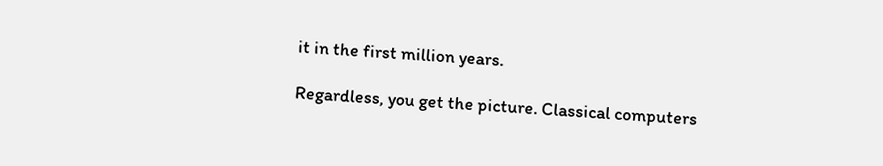it in the first million years.

Regardless, you get the picture. Classical computers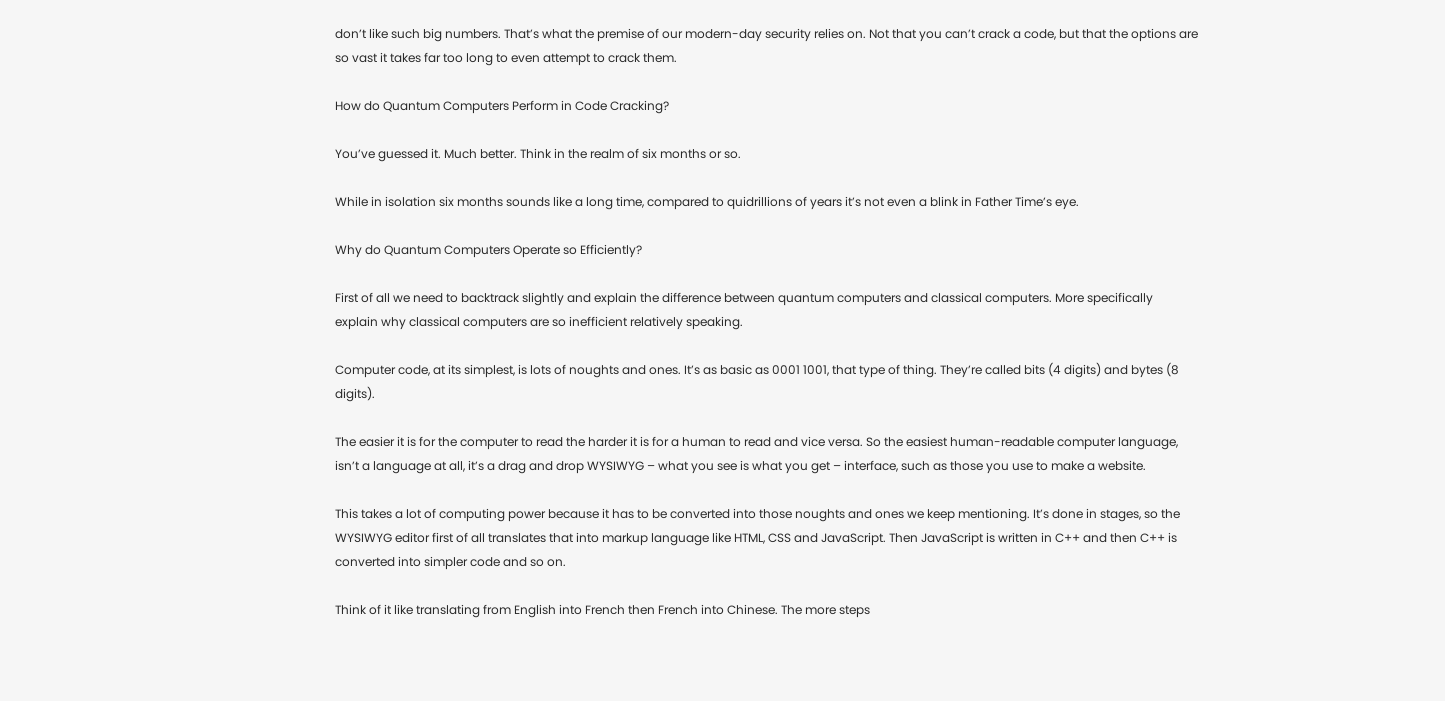don’t like such big numbers. That’s what the premise of our modern-day security relies on. Not that you can’t crack a code, but that the options are so vast it takes far too long to even attempt to crack them.

How do Quantum Computers Perform in Code Cracking?

You’ve guessed it. Much better. Think in the realm of six months or so.

While in isolation six months sounds like a long time, compared to quidrillions of years it’s not even a blink in Father Time’s eye.

Why do Quantum Computers Operate so Efficiently?

First of all we need to backtrack slightly and explain the difference between quantum computers and classical computers. More specifically explain why classical computers are so inefficient relatively speaking.

Computer code, at its simplest, is lots of noughts and ones. It’s as basic as 0001 1001, that type of thing. They’re called bits (4 digits) and bytes (8 digits).

The easier it is for the computer to read the harder it is for a human to read and vice versa. So the easiest human-readable computer language, isn’t a language at all, it’s a drag and drop WYSIWYG – what you see is what you get – interface, such as those you use to make a website.

This takes a lot of computing power because it has to be converted into those noughts and ones we keep mentioning. It’s done in stages, so the WYSIWYG editor first of all translates that into markup language like HTML, CSS and JavaScript. Then JavaScript is written in C++ and then C++ is converted into simpler code and so on.

Think of it like translating from English into French then French into Chinese. The more steps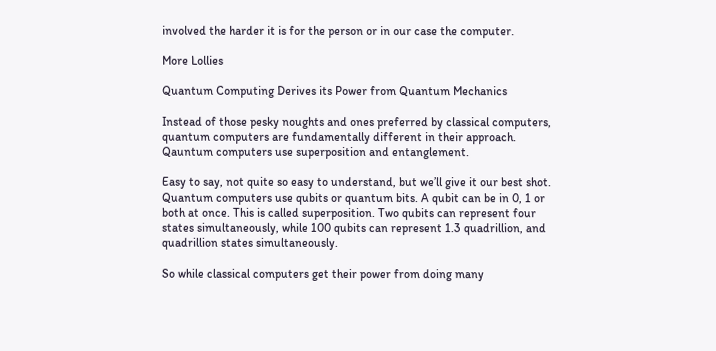involved the harder it is for the person or in our case the computer.

More Lollies

Quantum Computing Derives its Power from Quantum Mechanics

Instead of those pesky noughts and ones preferred by classical computers, quantum computers are fundamentally different in their approach. Qauntum computers use superposition and entanglement.

Easy to say, not quite so easy to understand, but we’ll give it our best shot. Quantum computers use qubits or quantum bits. A qubit can be in 0, 1 or both at once. This is called superposition. Two qubits can represent four states simultaneously, while 100 qubits can represent 1.3 quadrillion, and quadrillion states simultaneously.

So while classical computers get their power from doing many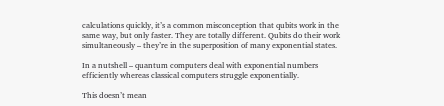calculations quickly, it’s a common misconception that qubits work in the same way, but only faster. They are totally different. Qubits do their work simultaneously – they’re in the superposition of many exponential states.

In a nutshell – quantum computers deal with exponential numbers efficiently whereas classical computers struggle exponentially.

This doesn’t mean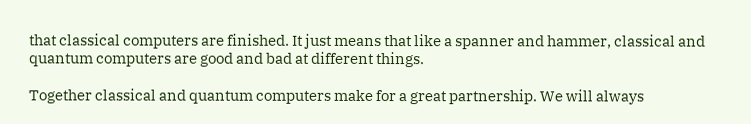that classical computers are finished. It just means that like a spanner and hammer, classical and quantum computers are good and bad at different things.

Together classical and quantum computers make for a great partnership. We will always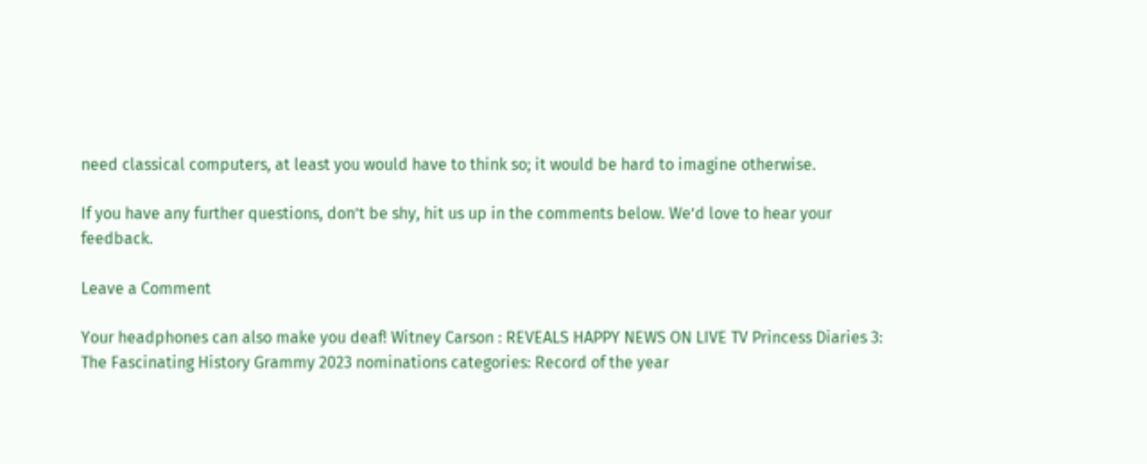need classical computers, at least you would have to think so; it would be hard to imagine otherwise.

If you have any further questions, don’t be shy, hit us up in the comments below. We’d love to hear your feedback.

Leave a Comment

Your headphones can also make you deaf! Witney Carson : REVEALS HAPPY NEWS ON LIVE TV Princess Diaries 3: The Fascinating History Grammy 2023 nominations categories: Record of the year